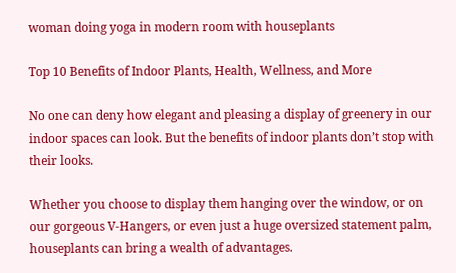woman doing yoga in modern room with houseplants

Top 10 Benefits of Indoor Plants, Health, Wellness, and More

No one can deny how elegant and pleasing a display of greenery in our indoor spaces can look. But the benefits of indoor plants don’t stop with their looks.

Whether you choose to display them hanging over the window, or on our gorgeous V-Hangers, or even just a huge oversized statement palm, houseplants can bring a wealth of advantages.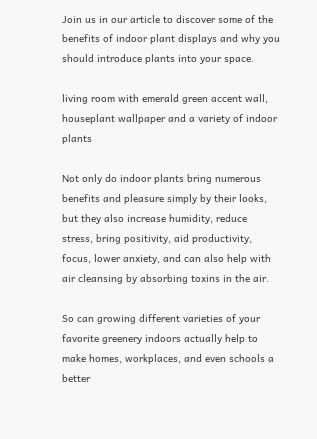Join us in our article to discover some of the benefits of indoor plant displays and why you should introduce plants into your space.

living room with emerald green accent wall, houseplant wallpaper and a variety of indoor plants

Not only do indoor plants bring numerous benefits and pleasure simply by their looks, but they also increase humidity, reduce stress, bring positivity, aid productivity, focus, lower anxiety, and can also help with air cleansing by absorbing toxins in the air.

So can growing different varieties of your favorite greenery indoors actually help to make homes, workplaces, and even schools a better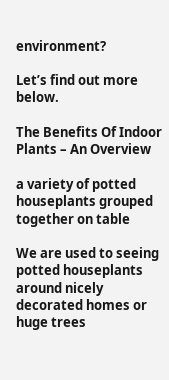environment?

Let’s find out more below.

The Benefits Of Indoor Plants – An Overview

a variety of potted houseplants grouped together on table

We are used to seeing potted houseplants around nicely decorated homes or huge trees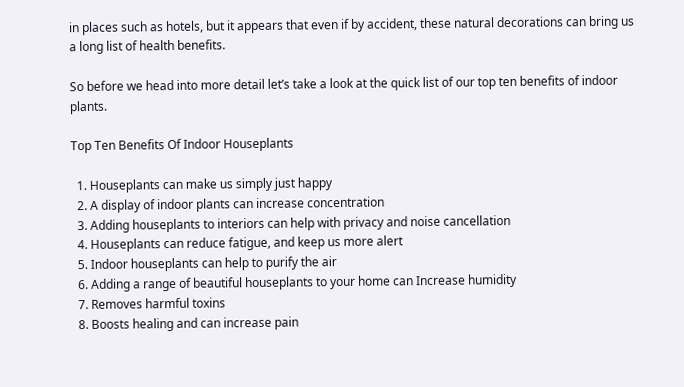in places such as hotels, but it appears that even if by accident, these natural decorations can bring us a long list of health benefits.

So before we head into more detail let’s take a look at the quick list of our top ten benefits of indoor plants.

Top Ten Benefits Of Indoor Houseplants

  1. Houseplants can make us simply just happy
  2. A display of indoor plants can increase concentration
  3. Adding houseplants to interiors can help with privacy and noise cancellation
  4. Houseplants can reduce fatigue, and keep us more alert
  5. Indoor houseplants can help to purify the air
  6. Adding a range of beautiful houseplants to your home can Increase humidity
  7. Removes harmful toxins
  8. Boosts healing and can increase pain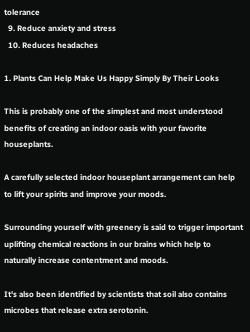tolerance
  9. Reduce anxiety and stress
  10. Reduces headaches

1. Plants Can Help Make Us Happy Simply By Their Looks

This is probably one of the simplest and most understood benefits of creating an indoor oasis with your favorite houseplants.

A carefully selected indoor houseplant arrangement can help to lift your spirits and improve your moods.

Surrounding yourself with greenery is said to trigger important uplifting chemical reactions in our brains which help to naturally increase contentment and moods.

It's also been identified by scientists that soil also contains microbes that release extra serotonin.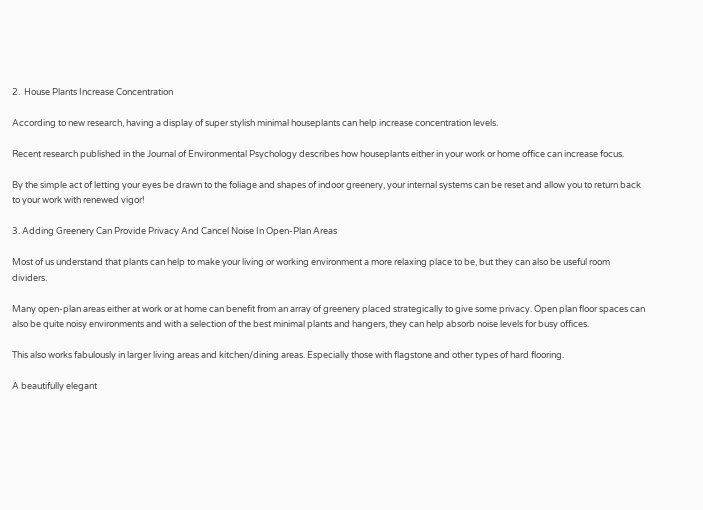2.  House Plants Increase Concentration

According to new research, having a display of super stylish minimal houseplants can help increase concentration levels.

Recent research published in the Journal of Environmental Psychology describes how houseplants either in your work or home office can increase focus.

By the simple act of letting your eyes be drawn to the foliage and shapes of indoor greenery, your internal systems can be reset and allow you to return back to your work with renewed vigor!

3. Adding Greenery Can Provide Privacy And Cancel Noise In Open-Plan Areas

Most of us understand that plants can help to make your living or working environment a more relaxing place to be, but they can also be useful room dividers.

Many open-plan areas either at work or at home can benefit from an array of greenery placed strategically to give some privacy. Open plan floor spaces can also be quite noisy environments and with a selection of the best minimal plants and hangers, they can help absorb noise levels for busy offices.

This also works fabulously in larger living areas and kitchen/dining areas. Especially those with flagstone and other types of hard flooring.

A beautifully elegant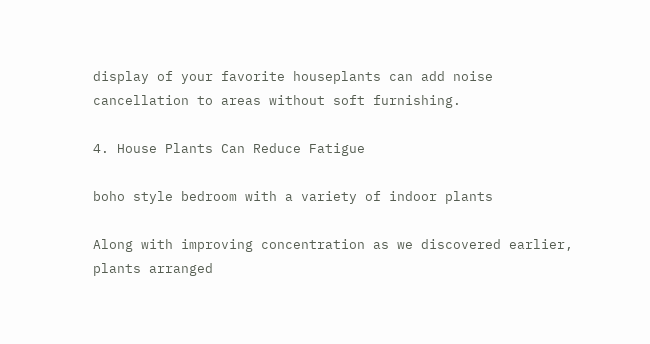display of your favorite houseplants can add noise cancellation to areas without soft furnishing.

4. House Plants Can Reduce Fatigue

boho style bedroom with a variety of indoor plants

Along with improving concentration as we discovered earlier, plants arranged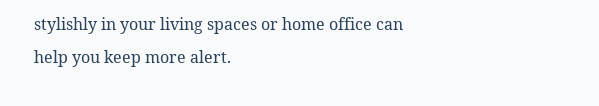stylishly in your living spaces or home office can help you keep more alert.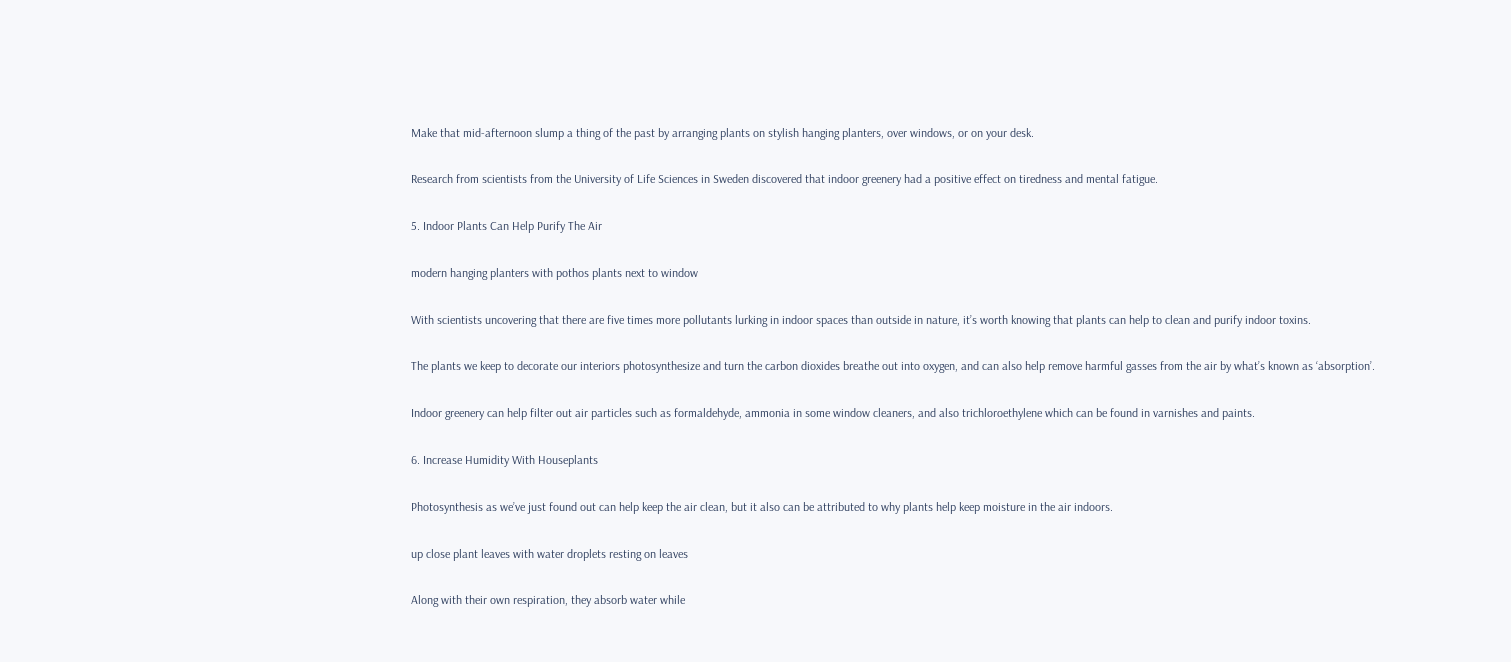Make that mid-afternoon slump a thing of the past by arranging plants on stylish hanging planters, over windows, or on your desk.

Research from scientists from the University of Life Sciences in Sweden discovered that indoor greenery had a positive effect on tiredness and mental fatigue.

5. Indoor Plants Can Help Purify The Air

modern hanging planters with pothos plants next to window

With scientists uncovering that there are five times more pollutants lurking in indoor spaces than outside in nature, it’s worth knowing that plants can help to clean and purify indoor toxins.

The plants we keep to decorate our interiors photosynthesize and turn the carbon dioxides breathe out into oxygen, and can also help remove harmful gasses from the air by what’s known as ‘absorption’.

Indoor greenery can help filter out air particles such as formaldehyde, ammonia in some window cleaners, and also trichloroethylene which can be found in varnishes and paints.

6. Increase Humidity With Houseplants

Photosynthesis as we’ve just found out can help keep the air clean, but it also can be attributed to why plants help keep moisture in the air indoors.

up close plant leaves with water droplets resting on leaves

Along with their own respiration, they absorb water while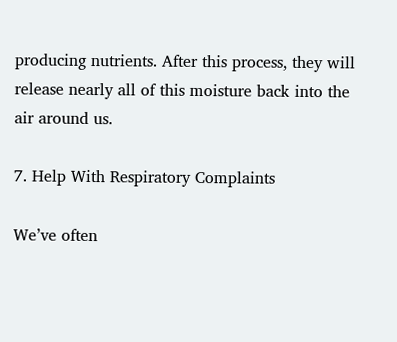producing nutrients. After this process, they will release nearly all of this moisture back into the air around us.

7. Help With Respiratory Complaints

We’ve often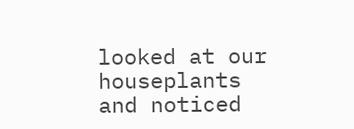looked at our houseplants and noticed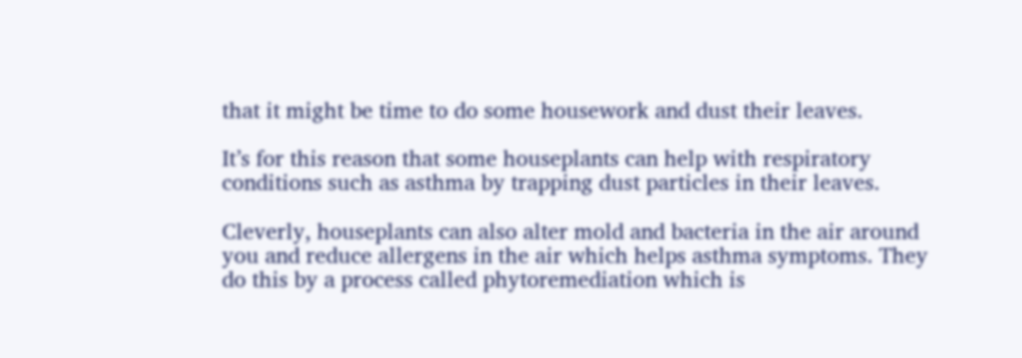that it might be time to do some housework and dust their leaves.

It’s for this reason that some houseplants can help with respiratory conditions such as asthma by trapping dust particles in their leaves.

Cleverly, houseplants can also alter mold and bacteria in the air around you and reduce allergens in the air which helps asthma symptoms. They do this by a process called phytoremediation which is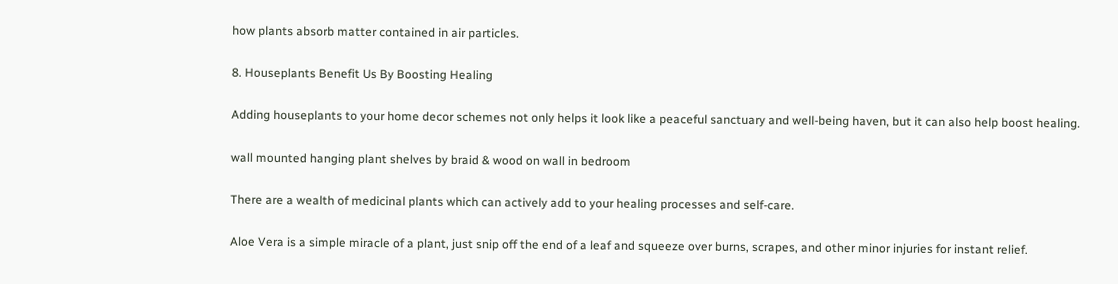how plants absorb matter contained in air particles.

8. Houseplants Benefit Us By Boosting Healing

Adding houseplants to your home decor schemes not only helps it look like a peaceful sanctuary and well-being haven, but it can also help boost healing.

wall mounted hanging plant shelves by braid & wood on wall in bedroom

There are a wealth of medicinal plants which can actively add to your healing processes and self-care.

Aloe Vera is a simple miracle of a plant, just snip off the end of a leaf and squeeze over burns, scrapes, and other minor injuries for instant relief.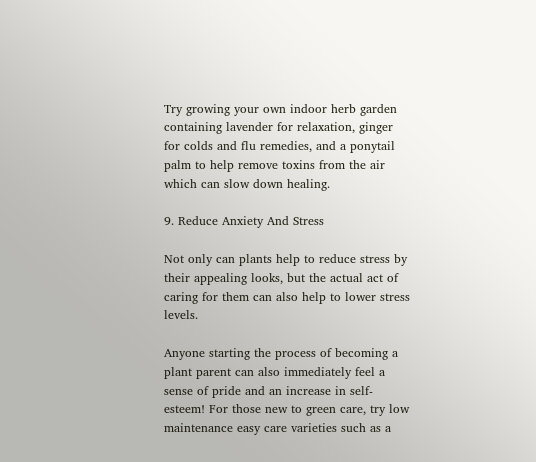Try growing your own indoor herb garden containing lavender for relaxation, ginger for colds and flu remedies, and a ponytail palm to help remove toxins from the air which can slow down healing.

9. Reduce Anxiety And Stress

Not only can plants help to reduce stress by their appealing looks, but the actual act of caring for them can also help to lower stress levels.

Anyone starting the process of becoming a plant parent can also immediately feel a sense of pride and an increase in self-esteem! For those new to green care, try low maintenance easy care varieties such as a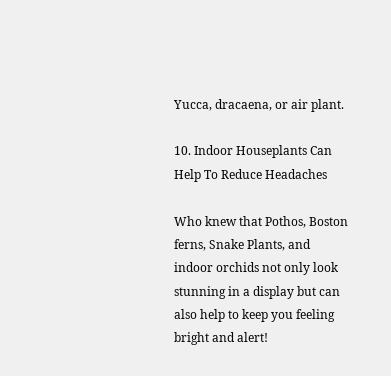Yucca, dracaena, or air plant.

10. Indoor Houseplants Can Help To Reduce Headaches

Who knew that Pothos, Boston ferns, Snake Plants, and indoor orchids not only look stunning in a display but can also help to keep you feeling bright and alert!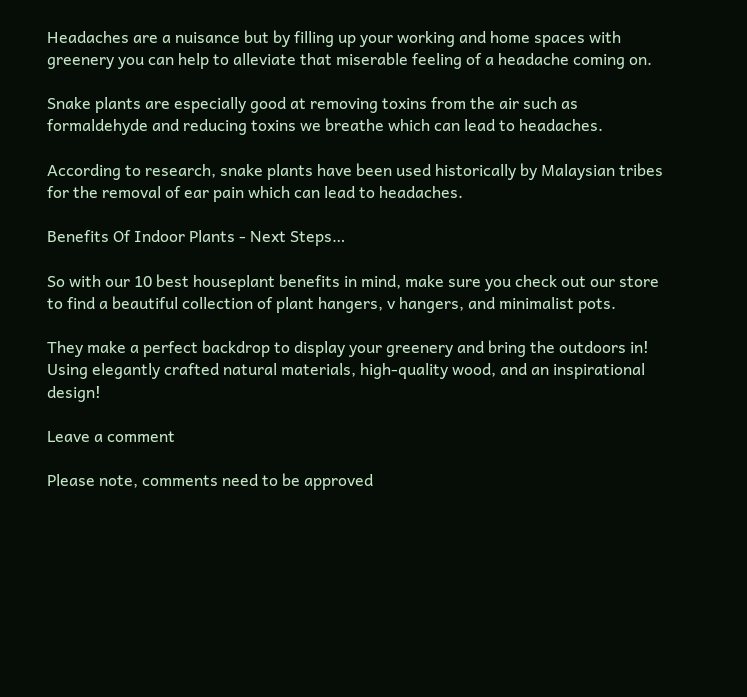Headaches are a nuisance but by filling up your working and home spaces with greenery you can help to alleviate that miserable feeling of a headache coming on.

Snake plants are especially good at removing toxins from the air such as formaldehyde and reducing toxins we breathe which can lead to headaches.

According to research, snake plants have been used historically by Malaysian tribes for the removal of ear pain which can lead to headaches.

Benefits Of Indoor Plants - Next Steps…

So with our 10 best houseplant benefits in mind, make sure you check out our store to find a beautiful collection of plant hangers, v hangers, and minimalist pots.

They make a perfect backdrop to display your greenery and bring the outdoors in!  Using elegantly crafted natural materials, high-quality wood, and an inspirational design!

Leave a comment

Please note, comments need to be approved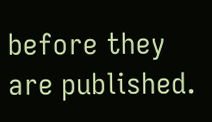before they are published.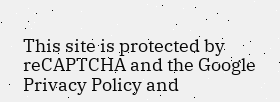This site is protected by reCAPTCHA and the Google Privacy Policy and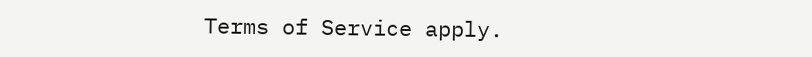Terms of Service apply.